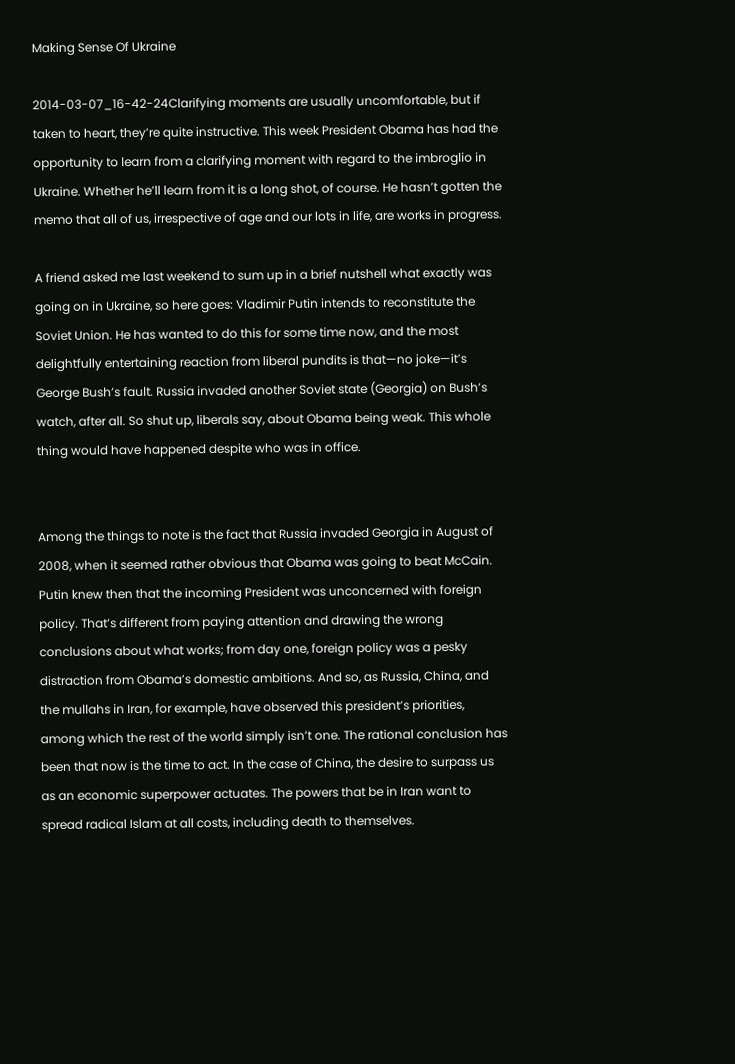Making Sense Of Ukraine

2014-03-07_16-42-24Clarifying moments are usually uncomfortable, but if taken to heart, they’re quite instructive. This week President Obama has had the opportunity to learn from a clarifying moment with regard to the imbroglio in Ukraine. Whether he’ll learn from it is a long shot, of course. He hasn’t gotten the memo that all of us, irrespective of age and our lots in life, are works in progress.

A friend asked me last weekend to sum up in a brief nutshell what exactly was going on in Ukraine, so here goes: Vladimir Putin intends to reconstitute the Soviet Union. He has wanted to do this for some time now, and the most delightfully entertaining reaction from liberal pundits is that—no joke—it’s George Bush’s fault. Russia invaded another Soviet state (Georgia) on Bush’s watch, after all. So shut up, liberals say, about Obama being weak. This whole thing would have happened despite who was in office.


Among the things to note is the fact that Russia invaded Georgia in August of 2008, when it seemed rather obvious that Obama was going to beat McCain. Putin knew then that the incoming President was unconcerned with foreign policy. That’s different from paying attention and drawing the wrong conclusions about what works; from day one, foreign policy was a pesky distraction from Obama’s domestic ambitions. And so, as Russia, China, and the mullahs in Iran, for example, have observed this president’s priorities, among which the rest of the world simply isn’t one. The rational conclusion has been that now is the time to act. In the case of China, the desire to surpass us as an economic superpower actuates. The powers that be in Iran want to spread radical Islam at all costs, including death to themselves.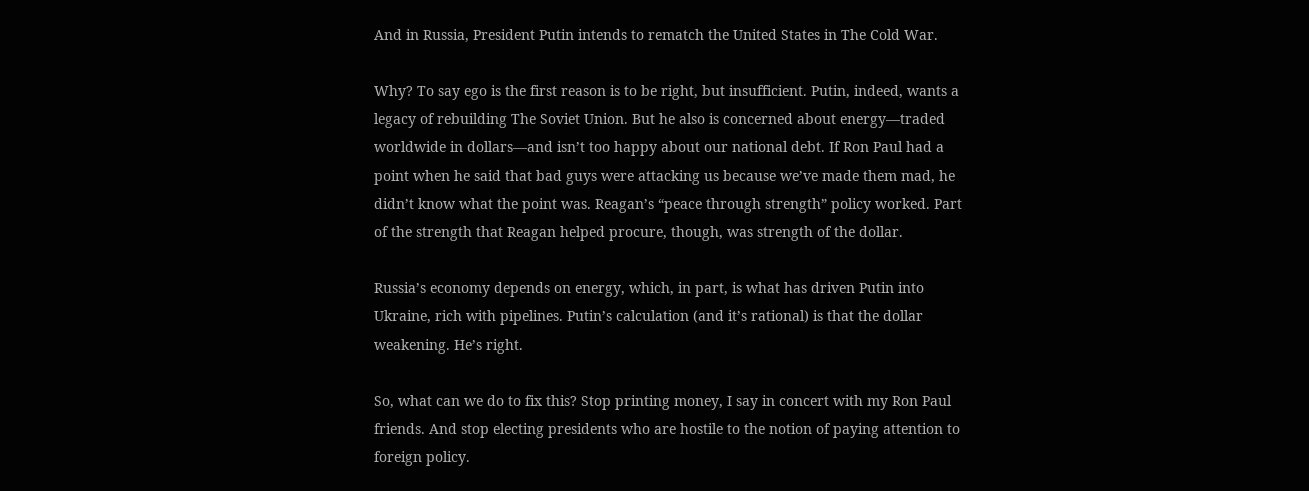And in Russia, President Putin intends to rematch the United States in The Cold War.

Why? To say ego is the first reason is to be right, but insufficient. Putin, indeed, wants a legacy of rebuilding The Soviet Union. But he also is concerned about energy—traded worldwide in dollars—and isn’t too happy about our national debt. If Ron Paul had a point when he said that bad guys were attacking us because we’ve made them mad, he didn’t know what the point was. Reagan’s “peace through strength” policy worked. Part of the strength that Reagan helped procure, though, was strength of the dollar.

Russia’s economy depends on energy, which, in part, is what has driven Putin into Ukraine, rich with pipelines. Putin’s calculation (and it’s rational) is that the dollar weakening. He’s right.

So, what can we do to fix this? Stop printing money, I say in concert with my Ron Paul friends. And stop electing presidents who are hostile to the notion of paying attention to foreign policy.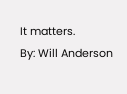It matters.
By: Will Anderson